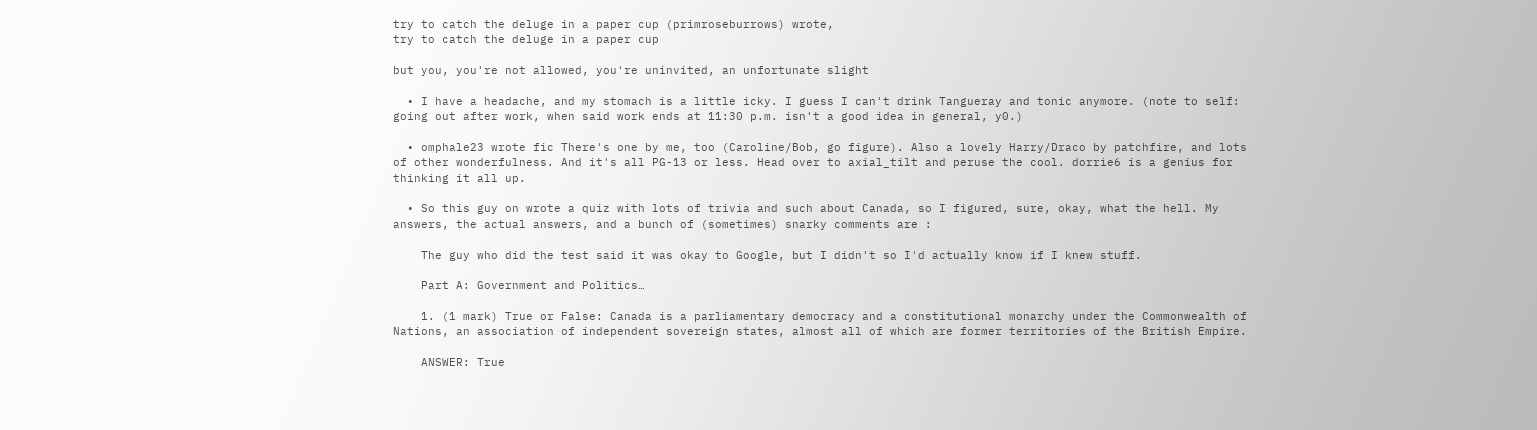try to catch the deluge in a paper cup (primroseburrows) wrote,
try to catch the deluge in a paper cup

but you, you're not allowed, you're uninvited, an unfortunate slight

  • I have a headache, and my stomach is a little icky. I guess I can't drink Tangueray and tonic anymore. (note to self: going out after work, when said work ends at 11:30 p.m. isn't a good idea in general, y0.)

  • omphale23 wrote fic There's one by me, too (Caroline/Bob, go figure). Also a lovely Harry/Draco by patchfire, and lots of other wonderfulness. And it's all PG-13 or less. Head over to axial_tilt and peruse the cool. dorrie6 is a genius for thinking it all up.

  • So this guy on wrote a quiz with lots of trivia and such about Canada, so I figured, sure, okay, what the hell. My answers, the actual answers, and a bunch of (sometimes) snarky comments are :

    The guy who did the test said it was okay to Google, but I didn't so I'd actually know if I knew stuff.

    Part A: Government and Politics…

    1. (1 mark) True or False: Canada is a parliamentary democracy and a constitutional monarchy under the Commonwealth of Nations, an association of independent sovereign states, almost all of which are former territories of the British Empire.

    ANSWER: True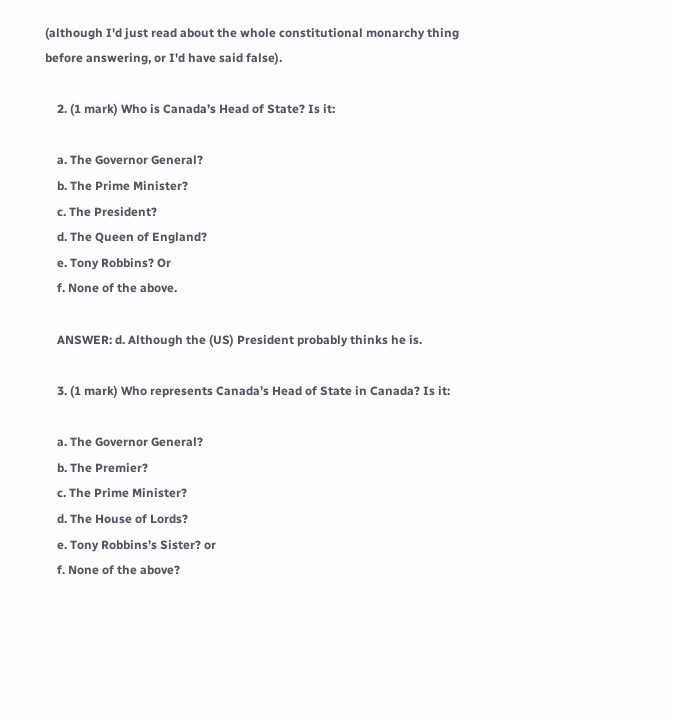(although I'd just read about the whole constitutional monarchy thing before answering, or I'd have said false).

    2. (1 mark) Who is Canada’s Head of State? Is it:

    a. The Governor General?
    b. The Prime Minister?
    c. The President?
    d. The Queen of England?
    e. Tony Robbins? Or
    f. None of the above.

    ANSWER: d. Although the (US) President probably thinks he is.

    3. (1 mark) Who represents Canada’s Head of State in Canada? Is it:

    a. The Governor General?
    b. The Premier?
    c. The Prime Minister?
    d. The House of Lords?
    e. Tony Robbins’s Sister? or
    f. None of the above?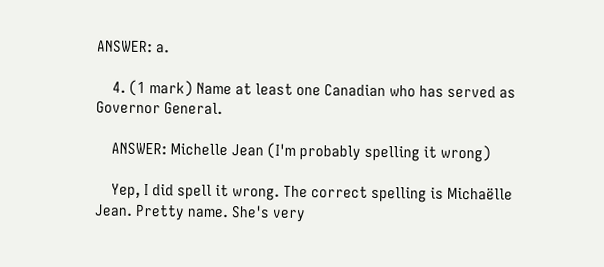ANSWER: a.

    4. (1 mark) Name at least one Canadian who has served as Governor General.

    ANSWER: Michelle Jean (I'm probably spelling it wrong)

    Yep, I did spell it wrong. The correct spelling is Michaëlle Jean. Pretty name. She's very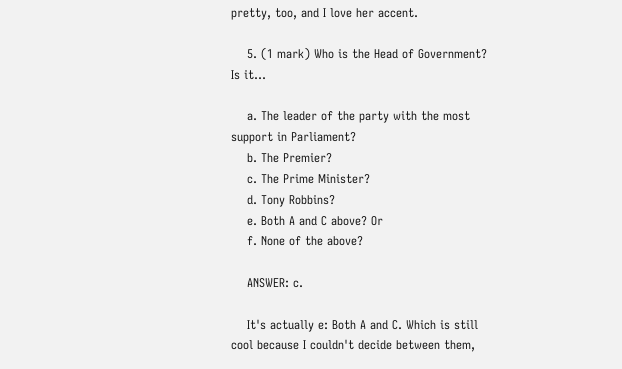pretty, too, and I love her accent.

    5. (1 mark) Who is the Head of Government? Is it…

    a. The leader of the party with the most support in Parliament?
    b. The Premier?
    c. The Prime Minister?
    d. Tony Robbins?
    e. Both A and C above? Or
    f. None of the above?

    ANSWER: c.

    It's actually e: Both A and C. Which is still cool because I couldn't decide between them,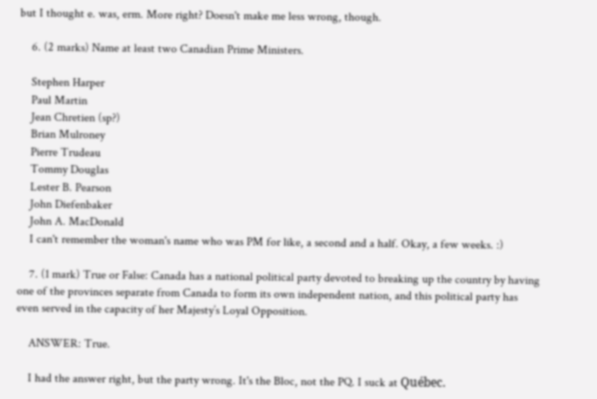but I thought e. was, erm. More right? Doesn't make me less wrong, though.

    6. (2 marks) Name at least two Canadian Prime Ministers.

    Stephen Harper
    Paul Martin
    Jean Chretien (sp?)
    Brian Mulroney
    Pierre Trudeau
    Tommy Douglas
    Lester B. Pearson
    John Diefenbaker
    John A. MacDonald
    I can't remember the woman's name who was PM for like, a second and a half. Okay, a few weeks. :)

    7. (1 mark) True or False: Canada has a national political party devoted to breaking up the country by having one of the provinces separate from Canada to form its own independent nation, and this political party has even served in the capacity of her Majesty’s Loyal Opposition.

    ANSWER: True.

    I had the answer right, but the party wrong. It's the Bloc, not the PQ. I suck at Québec.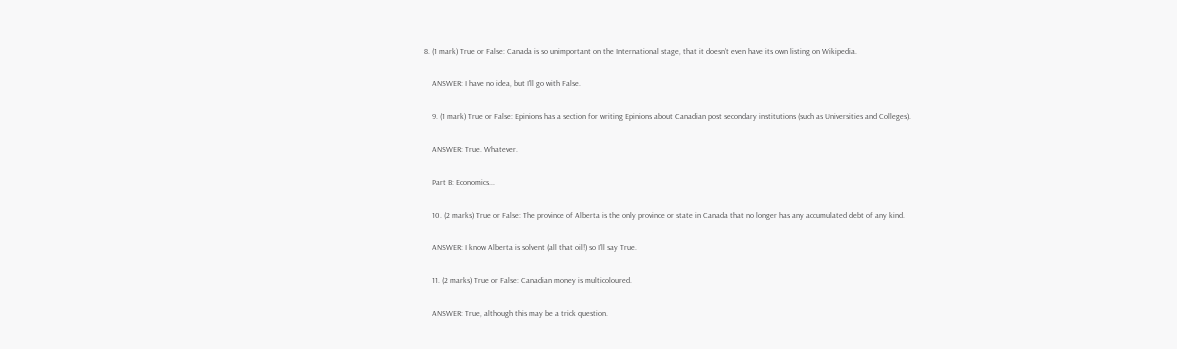8. (1 mark) True or False: Canada is so unimportant on the International stage, that it doesn’t even have its own listing on Wikipedia.

    ANSWER: I have no idea, but I'll go with False.

    9. (1 mark) True or False: Epinions has a section for writing Epinions about Canadian post secondary institutions (such as Universities and Colleges).

    ANSWER: True. Whatever.

    Part B: Economics...

    10. (2 marks) True or False: The province of Alberta is the only province or state in Canada that no longer has any accumulated debt of any kind.

    ANSWER: I know Alberta is solvent (all that oil!) so I'll say True.

    11. (2 marks) True or False: Canadian money is multicoloured.

    ANSWER: True, although this may be a trick question.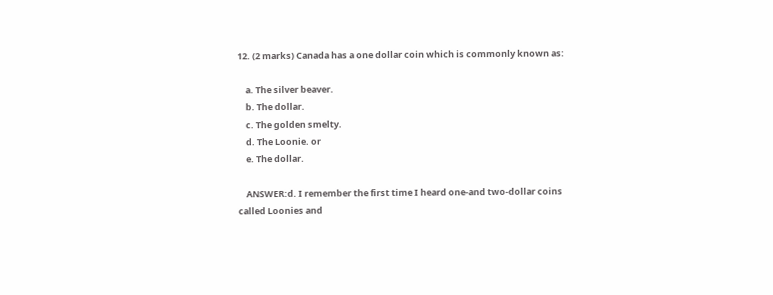12. (2 marks) Canada has a one dollar coin which is commonly known as:

    a. The silver beaver.
    b. The dollar.
    c. The golden smelty.
    d. The Loonie. or
    e. The dollar.

    ANSWER:d. I remember the first time I heard one-and two-dollar coins called Loonies and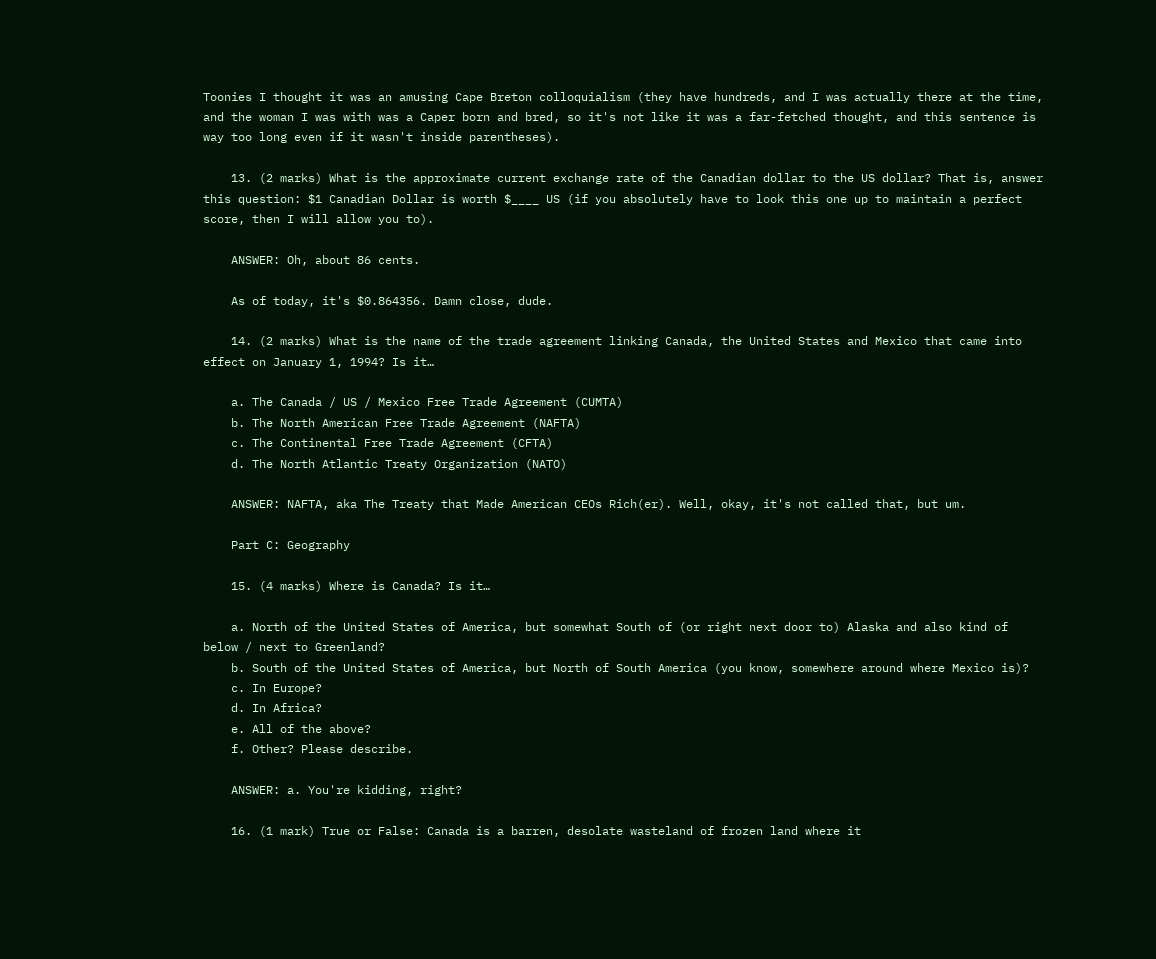Toonies I thought it was an amusing Cape Breton colloquialism (they have hundreds, and I was actually there at the time, and the woman I was with was a Caper born and bred, so it's not like it was a far-fetched thought, and this sentence is way too long even if it wasn't inside parentheses).

    13. (2 marks) What is the approximate current exchange rate of the Canadian dollar to the US dollar? That is, answer this question: $1 Canadian Dollar is worth $____ US (if you absolutely have to look this one up to maintain a perfect score, then I will allow you to).

    ANSWER: Oh, about 86 cents.

    As of today, it's $0.864356. Damn close, dude.

    14. (2 marks) What is the name of the trade agreement linking Canada, the United States and Mexico that came into effect on January 1, 1994? Is it…

    a. The Canada / US / Mexico Free Trade Agreement (CUMTA)
    b. The North American Free Trade Agreement (NAFTA)
    c. The Continental Free Trade Agreement (CFTA)
    d. The North Atlantic Treaty Organization (NATO)

    ANSWER: NAFTA, aka The Treaty that Made American CEOs Rich(er). Well, okay, it's not called that, but um.

    Part C: Geography

    15. (4 marks) Where is Canada? Is it…

    a. North of the United States of America, but somewhat South of (or right next door to) Alaska and also kind of below / next to Greenland?
    b. South of the United States of America, but North of South America (you know, somewhere around where Mexico is)?
    c. In Europe?
    d. In Africa?
    e. All of the above?
    f. Other? Please describe.

    ANSWER: a. You're kidding, right?

    16. (1 mark) True or False: Canada is a barren, desolate wasteland of frozen land where it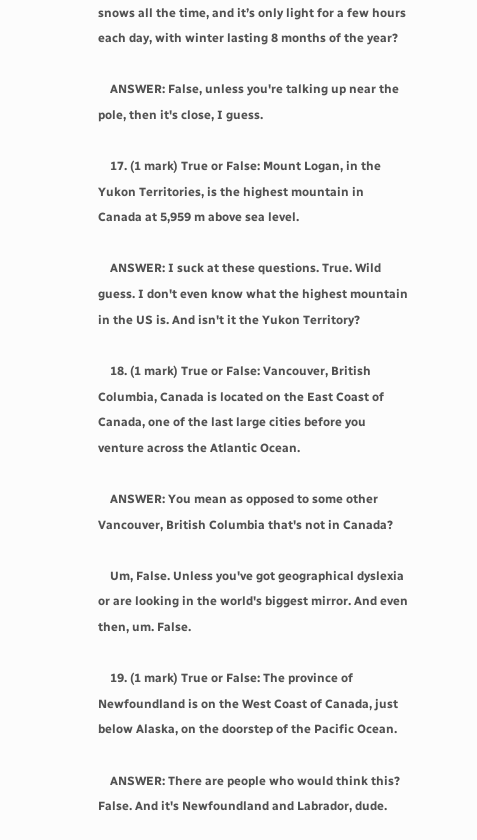snows all the time, and it’s only light for a few hours each day, with winter lasting 8 months of the year?

    ANSWER: False, unless you're talking up near the pole, then it's close, I guess.

    17. (1 mark) True or False: Mount Logan, in the Yukon Territories, is the highest mountain in Canada at 5,959 m above sea level.

    ANSWER: I suck at these questions. True. Wild guess. I don't even know what the highest mountain in the US is. And isn't it the Yukon Territory?

    18. (1 mark) True or False: Vancouver, British Columbia, Canada is located on the East Coast of Canada, one of the last large cities before you venture across the Atlantic Ocean.

    ANSWER: You mean as opposed to some other Vancouver, British Columbia that's not in Canada?

    Um, False. Unless you've got geographical dyslexia or are looking in the world's biggest mirror. And even then, um. False.

    19. (1 mark) True or False: The province of Newfoundland is on the West Coast of Canada, just below Alaska, on the doorstep of the Pacific Ocean.

    ANSWER: There are people who would think this? False. And it's Newfoundland and Labrador, dude.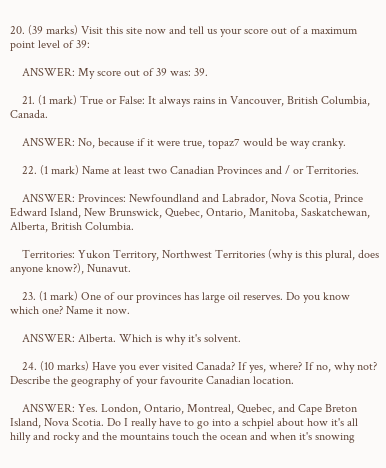20. (39 marks) Visit this site now and tell us your score out of a maximum point level of 39:

    ANSWER: My score out of 39 was: 39.

    21. (1 mark) True or False: It always rains in Vancouver, British Columbia, Canada.

    ANSWER: No, because if it were true, topaz7 would be way cranky.

    22. (1 mark) Name at least two Canadian Provinces and / or Territories.

    ANSWER: Provinces: Newfoundland and Labrador, Nova Scotia, Prince Edward Island, New Brunswick, Quebec, Ontario, Manitoba, Saskatchewan, Alberta, British Columbia.

    Territories: Yukon Territory, Northwest Territories (why is this plural, does anyone know?), Nunavut.

    23. (1 mark) One of our provinces has large oil reserves. Do you know which one? Name it now.

    ANSWER: Alberta. Which is why it's solvent.

    24. (10 marks) Have you ever visited Canada? If yes, where? If no, why not? Describe the geography of your favourite Canadian location.

    ANSWER: Yes. London, Ontario, Montreal, Quebec, and Cape Breton Island, Nova Scotia. Do I really have to go into a schpiel about how it's all hilly and rocky and the mountains touch the ocean and when it's snowing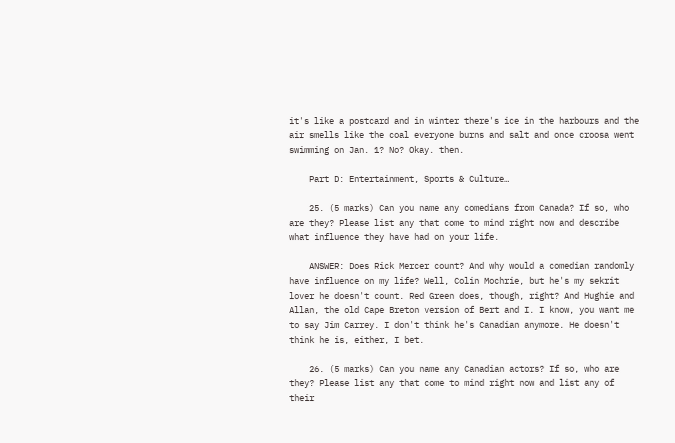it's like a postcard and in winter there's ice in the harbours and the air smells like the coal everyone burns and salt and once croosa went swimming on Jan. 1? No? Okay. then.

    Part D: Entertainment, Sports & Culture…

    25. (5 marks) Can you name any comedians from Canada? If so, who are they? Please list any that come to mind right now and describe what influence they have had on your life.

    ANSWER: Does Rick Mercer count? And why would a comedian randomly have influence on my life? Well, Colin Mochrie, but he's my sekrit lover he doesn't count. Red Green does, though, right? And Hughie and Allan, the old Cape Breton version of Bert and I. I know, you want me to say Jim Carrey. I don't think he's Canadian anymore. He doesn't think he is, either, I bet.

    26. (5 marks) Can you name any Canadian actors? If so, who are they? Please list any that come to mind right now and list any of their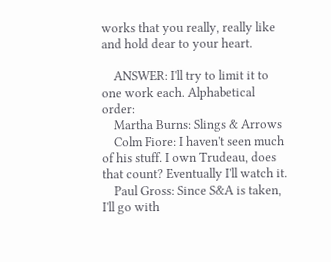works that you really, really like and hold dear to your heart.

    ANSWER: I'll try to limit it to one work each. Alphabetical order:
    Martha Burns: Slings & Arrows
    Colm Fiore: I haven't seen much of his stuff. I own Trudeau, does that count? Eventually I'll watch it.
    Paul Gross: Since S&A is taken, I'll go with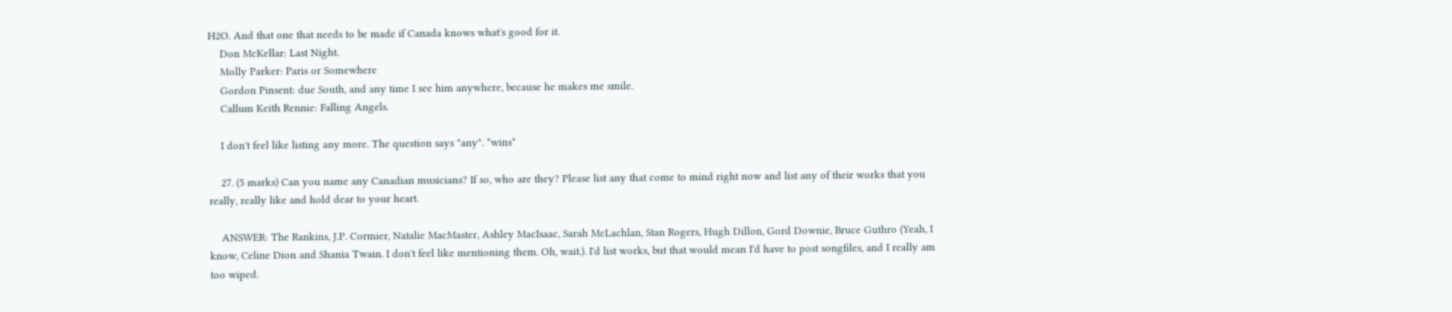H2O. And that one that needs to be made if Canada knows what's good for it.
    Don McKellar: Last Night.
    Molly Parker: Paris or Somewhere
    Gordon Pinsent: due South, and any time I see him anywhere, because he makes me smile.
    Callum Keith Rennie: Falling Angels.

    I don't feel like listing any more. The question says "any". *wins*

    27. (5 marks) Can you name any Canadian musicians? If so, who are they? Please list any that come to mind right now and list any of their works that you really, really like and hold dear to your heart.

    ANSWER: The Rankins, J.P. Cormier, Natalie MacMaster, Ashley MacIsaac, Sarah McLachlan, Stan Rogers, Hugh Dillon, Gord Downie, Bruce Guthro (Yeah, I know, Celine Dion and Shania Twain. I don't feel like mentioning them. Oh, wait.). I'd list works, but that would mean I'd have to post songfiles, and I really am too wiped.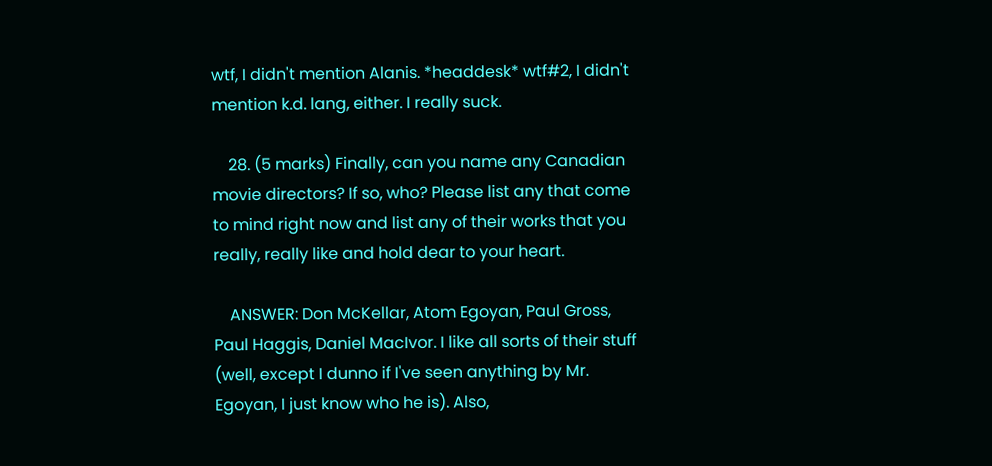wtf, I didn't mention Alanis. *headdesk* wtf#2, I didn't mention k.d. lang, either. I really suck.

    28. (5 marks) Finally, can you name any Canadian movie directors? If so, who? Please list any that come to mind right now and list any of their works that you really, really like and hold dear to your heart.

    ANSWER: Don McKellar, Atom Egoyan, Paul Gross, Paul Haggis, Daniel MacIvor. I like all sorts of their stuff (well, except I dunno if I've seen anything by Mr. Egoyan, I just know who he is). Also,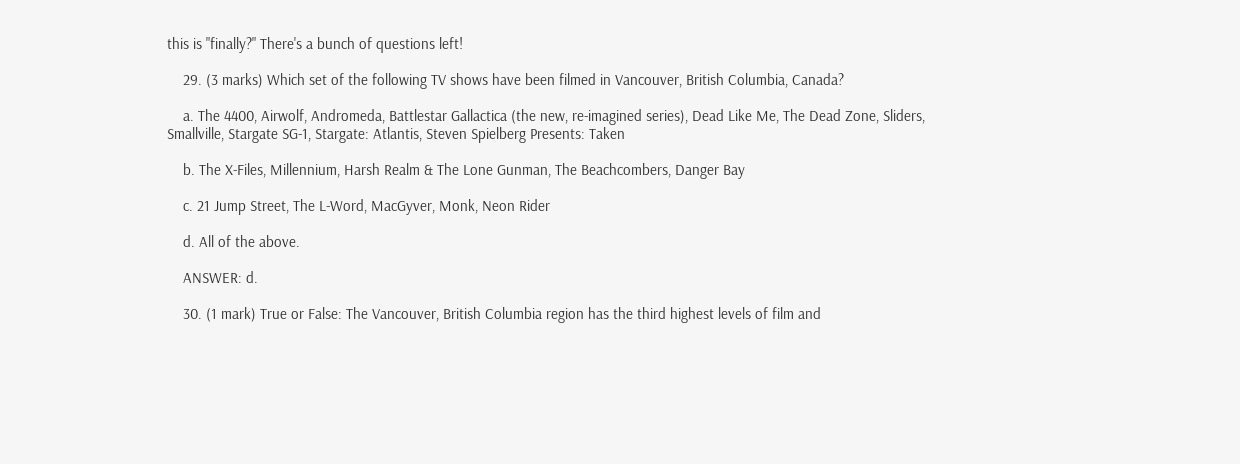this is "finally?" There's a bunch of questions left!

    29. (3 marks) Which set of the following TV shows have been filmed in Vancouver, British Columbia, Canada?

    a. The 4400, Airwolf, Andromeda, Battlestar Gallactica (the new, re-imagined series), Dead Like Me, The Dead Zone, Sliders, Smallville, Stargate SG-1, Stargate: Atlantis, Steven Spielberg Presents: Taken

    b. The X-Files, Millennium, Harsh Realm & The Lone Gunman, The Beachcombers, Danger Bay

    c. 21 Jump Street, The L-Word, MacGyver, Monk, Neon Rider

    d. All of the above.

    ANSWER: d.

    30. (1 mark) True or False: The Vancouver, British Columbia region has the third highest levels of film and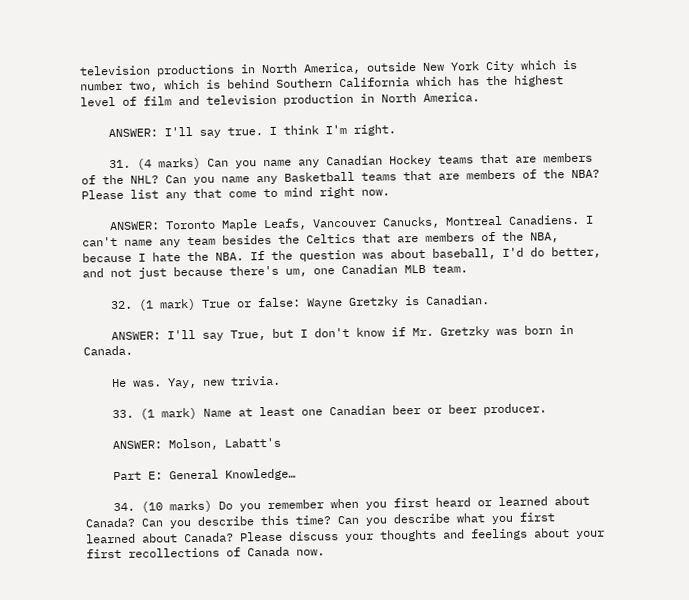television productions in North America, outside New York City which is number two, which is behind Southern California which has the highest level of film and television production in North America.

    ANSWER: I'll say true. I think I'm right.

    31. (4 marks) Can you name any Canadian Hockey teams that are members of the NHL? Can you name any Basketball teams that are members of the NBA? Please list any that come to mind right now.

    ANSWER: Toronto Maple Leafs, Vancouver Canucks, Montreal Canadiens. I can't name any team besides the Celtics that are members of the NBA, because I hate the NBA. If the question was about baseball, I'd do better, and not just because there's um, one Canadian MLB team.

    32. (1 mark) True or false: Wayne Gretzky is Canadian.

    ANSWER: I'll say True, but I don't know if Mr. Gretzky was born in Canada.

    He was. Yay, new trivia.

    33. (1 mark) Name at least one Canadian beer or beer producer.

    ANSWER: Molson, Labatt's

    Part E: General Knowledge…

    34. (10 marks) Do you remember when you first heard or learned about Canada? Can you describe this time? Can you describe what you first learned about Canada? Please discuss your thoughts and feelings about your first recollections of Canada now.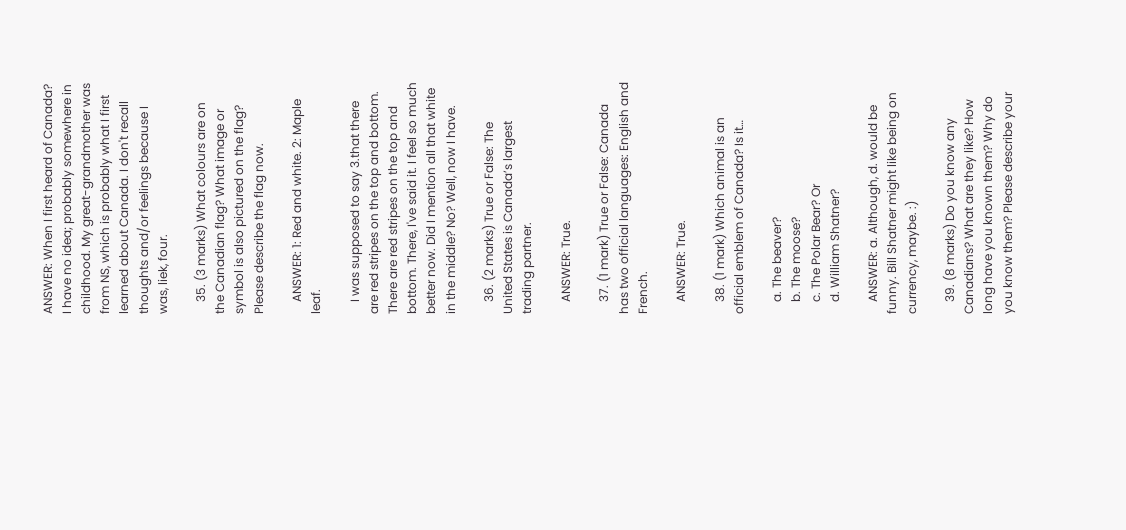ANSWER: When I first heard of Canada? I have no idea; probably somewhere in childhood. My great-grandmother was from NS, which is probably what I first learned about Canada. I don't recall thoughts and/or feelings because I was, liek, four.

    35. (3 marks) What colours are on the Canadian flag? What image or symbol is also pictured on the flag? Please describe the flag now.

    ANSWER: 1: Red and white. 2: Maple leaf.

    I was supposed to say 3.that there are red stripes on the top and bottom. There are red stripes on the top and bottom. There, I've said it. I feel so much better now. Did I mention all that white in the middle? No? Well, now I have.

    36. (2 marks) True or False: The United States is Canada’s largest trading partner.

    ANSWER: True.

    37. (1 mark) True or False: Canada has two official languages: English and French.

    ANSWER: True.

    38. (1 mark) Which animal is an official emblem of Canada? Is it…

    a. The beaver?
    b. The moose?
    c. The Polar Bear? Or
    d. William Shatner?

    ANSWER: a. Although, d. would be funny. Bill Shatner might like being on currency, maybe. :)

    39. (8 marks) Do you know any Canadians? What are they like? How long have you known them? Why do you know them? Please describe your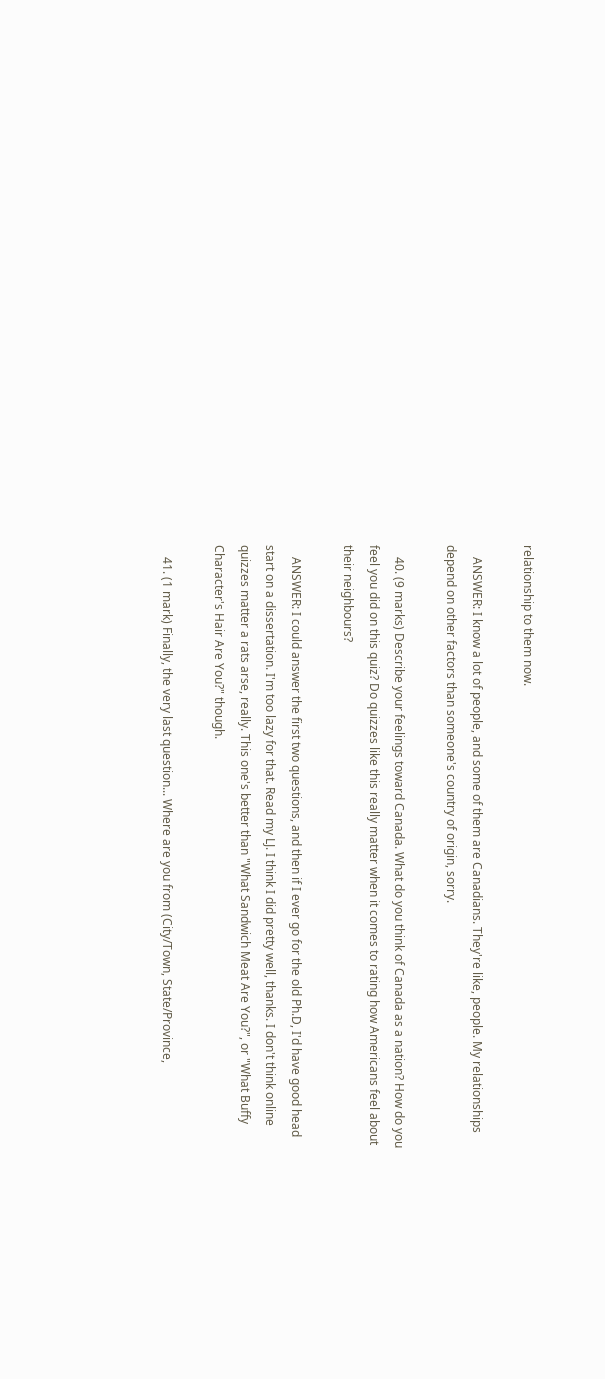relationship to them now.

    ANSWER: I know a lot of people, and some of them are Canadians. They're like, people. My relationships depend on other factors than someone's country of origin, sorry.

    40. (9 marks) Describe your feelings toward Canada. What do you think of Canada as a nation? How do you feel you did on this quiz? Do quizzes like this really matter when it comes to rating how Americans feel about their neighbours?

    ANSWER: I could answer the first two questions, and then if I ever go for the old Ph.D, I'd have good head start on a dissertation. I'm too lazy for that. Read my LJ. I think I did pretty well, thanks. I don't think online quizzes matter a rats arse, really. This one's better than "What Sandwich Meat Are You?", or "What Buffy Character's Hair Are You?" though.

    41. (1 mark) Finally, the very last question... Where are you from (City/Town, State/Province,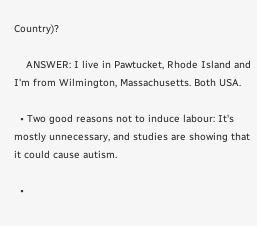Country)?

    ANSWER: I live in Pawtucket, Rhode Island and I'm from Wilmington, Massachusetts. Both USA.

  • Two good reasons not to induce labour: It's mostly unnecessary, and studies are showing that it could cause autism.

  •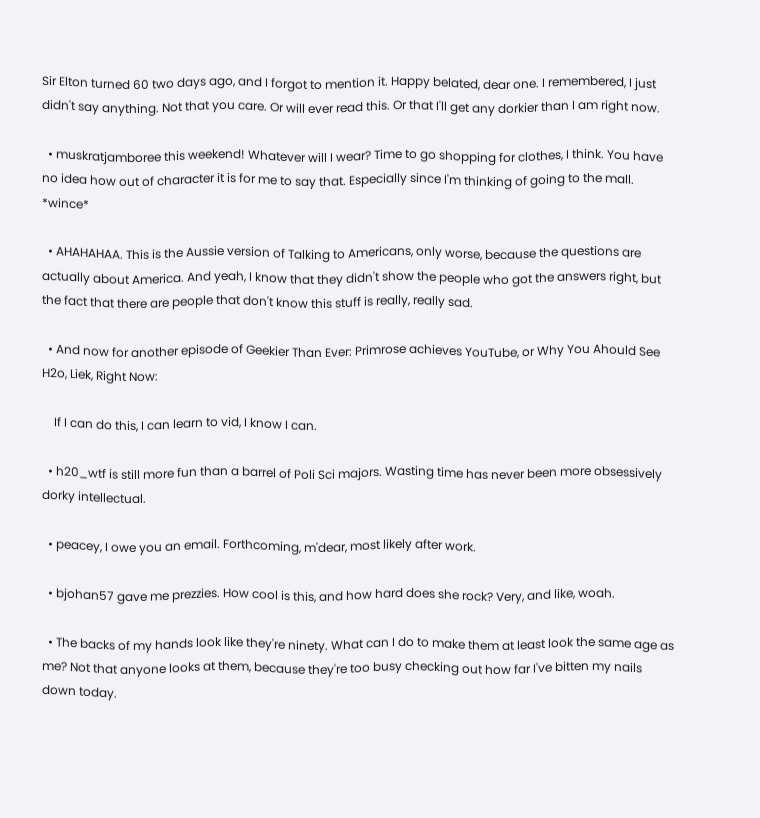Sir Elton turned 60 two days ago, and I forgot to mention it. Happy belated, dear one. I remembered, I just didn't say anything. Not that you care. Or will ever read this. Or that I'll get any dorkier than I am right now.

  • muskratjamboree this weekend! Whatever will I wear? Time to go shopping for clothes, I think. You have no idea how out of character it is for me to say that. Especially since I'm thinking of going to the mall. *wince*

  • AHAHAHAA. This is the Aussie version of Talking to Americans, only worse, because the questions are actually about America. And yeah, I know that they didn't show the people who got the answers right, but the fact that there are people that don't know this stuff is really, really sad.

  • And now for another episode of Geekier Than Ever: Primrose achieves YouTube, or Why You Ahould See H2o, Liek, Right Now:

    If I can do this, I can learn to vid, I know I can.

  • h20_wtf is still more fun than a barrel of Poli Sci majors. Wasting time has never been more obsessively dorky intellectual.

  • peacey, I owe you an email. Forthcoming, m'dear, most likely after work.

  • bjohan57 gave me prezzies. How cool is this, and how hard does she rock? Very, and like, woah.

  • The backs of my hands look like they're ninety. What can I do to make them at least look the same age as me? Not that anyone looks at them, because they're too busy checking out how far I've bitten my nails down today.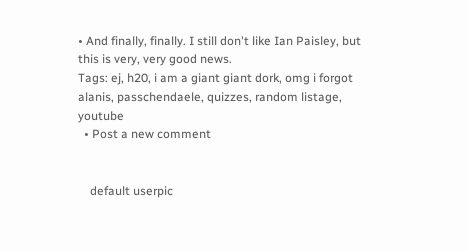• And finally, finally. I still don't like Ian Paisley, but this is very, very good news.
Tags: ej, h20, i am a giant giant dork, omg i forgot alanis, passchendaele, quizzes, random listage, youtube
  • Post a new comment


    default userpic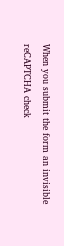When you submit the form an invisible reCAPTCHA check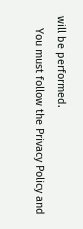will be performed.
    You must follow the Privacy Policy and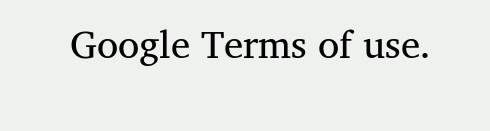Google Terms of use.